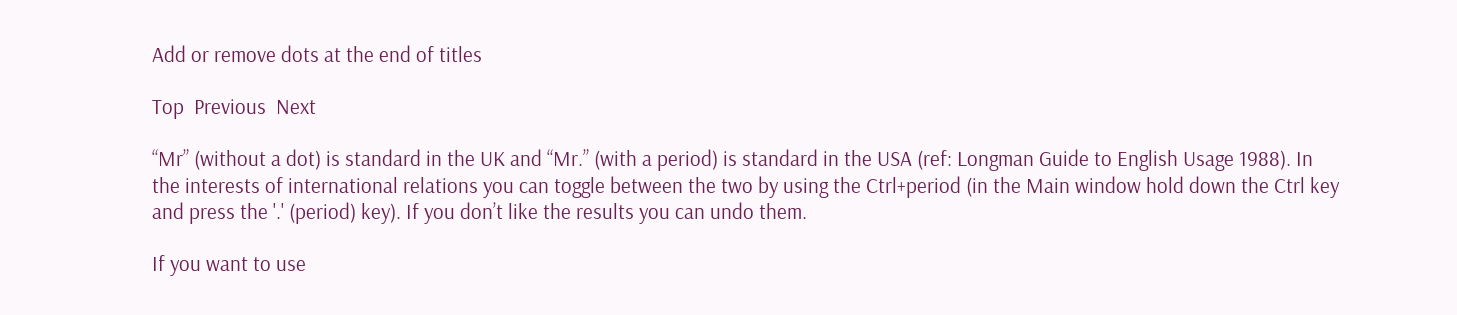Add or remove dots at the end of titles

Top  Previous  Next

“Mr” (without a dot) is standard in the UK and “Mr.” (with a period) is standard in the USA (ref: Longman Guide to English Usage 1988). In the interests of international relations you can toggle between the two by using the Ctrl+period (in the Main window hold down the Ctrl key and press the '.' (period) key). If you don’t like the results you can undo them.

If you want to use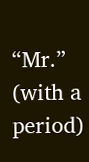“Mr.” (with a period)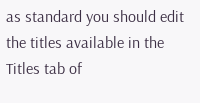as standard you should edit the titles available in the Titles tab of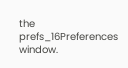the prefs_16Preferences window.